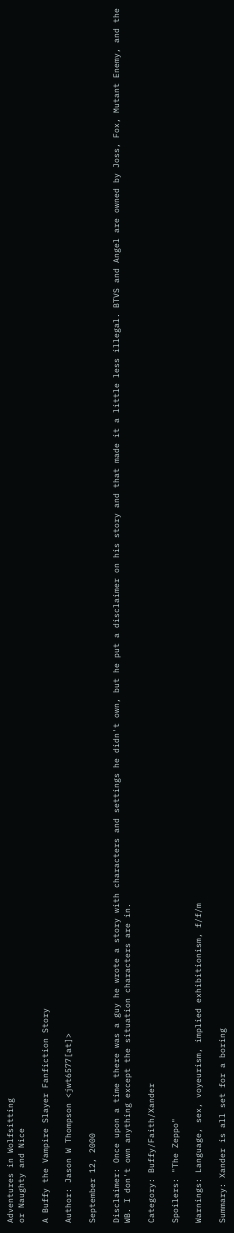Adventures in Wolfsitting
or Naughty and Nice

A Buffy the Vampire Slayer Fanfiction Story

Author: Jason W Thompson <jwt6577[at]>

September 12, 2000

Disclaimer: Once upon a time there was a guy he wrote a story with characters and settings he didn't own, but he put a disclaimer on his story and that made it a little less illegal. BTVS and Angel are owned by Joss, Fox, Mutant Enemy, and the WB. I don't own anything except the situation characters are in.

Category: Buffy/Faith/Xander

Spoilers: "The Zeppo"

Warnings: Language, sex, voyeurism, implied exhibitionism, f/f/m

Summary: Xander is all set for a boring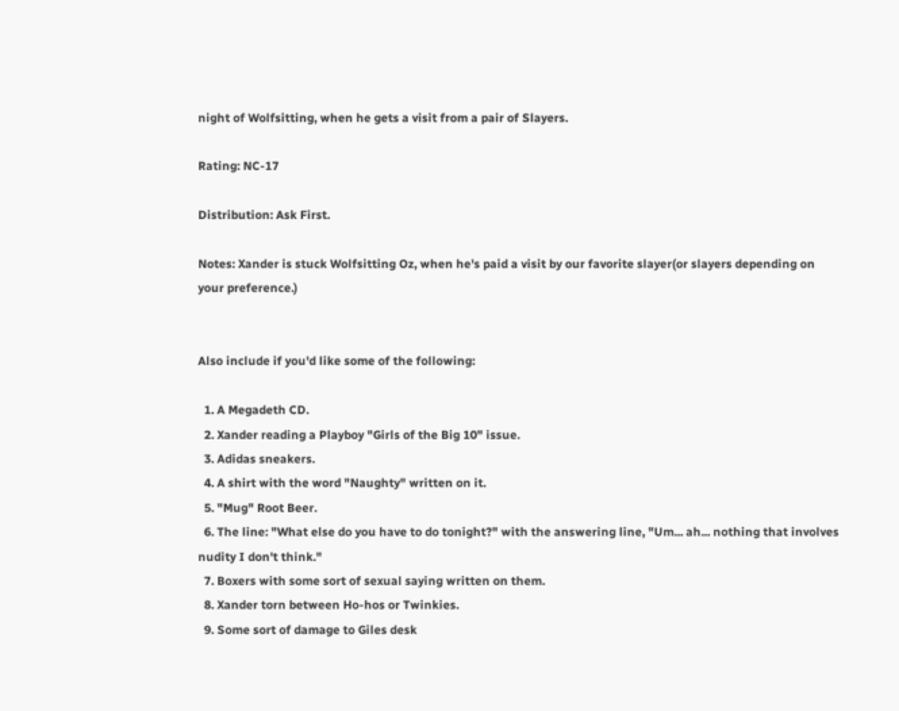night of Wolfsitting, when he gets a visit from a pair of Slayers.

Rating: NC-17

Distribution: Ask First.

Notes: Xander is stuck Wolfsitting Oz, when he's paid a visit by our favorite slayer(or slayers depending on your preference.)


Also include if you'd like some of the following:

  1. A Megadeth CD.
  2. Xander reading a Playboy "Girls of the Big 10" issue.
  3. Adidas sneakers.
  4. A shirt with the word "Naughty" written on it.
  5. "Mug" Root Beer.
  6. The line: "What else do you have to do tonight?" with the answering line, "Um... ah... nothing that involves nudity I don't think."
  7. Boxers with some sort of sexual saying written on them.
  8. Xander torn between Ho-hos or Twinkies.
  9. Some sort of damage to Giles desk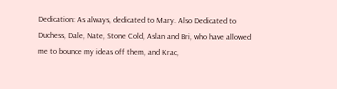Dedication: As always, dedicated to Mary. Also Dedicated to Duchess, Dale, Nate, Stone Cold, Aslan and Bri, who have allowed me to bounce my ideas off them, and Krac,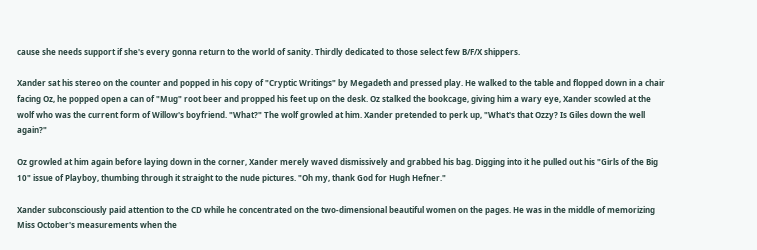cause she needs support if she's every gonna return to the world of sanity. Thirdly dedicated to those select few B/F/X shippers.

Xander sat his stereo on the counter and popped in his copy of "Cryptic Writings" by Megadeth and pressed play. He walked to the table and flopped down in a chair facing Oz, he popped open a can of "Mug" root beer and propped his feet up on the desk. Oz stalked the bookcage, giving him a wary eye, Xander scowled at the wolf who was the current form of Willow's boyfriend. "What?" The wolf growled at him. Xander pretended to perk up, "What's that Ozzy? Is Giles down the well again?"

Oz growled at him again before laying down in the corner, Xander merely waved dismissively and grabbed his bag. Digging into it he pulled out his "Girls of the Big 10" issue of Playboy, thumbing through it straight to the nude pictures. "Oh my, thank God for Hugh Hefner."

Xander subconsciously paid attention to the CD while he concentrated on the two-dimensional beautiful women on the pages. He was in the middle of memorizing Miss October's measurements when the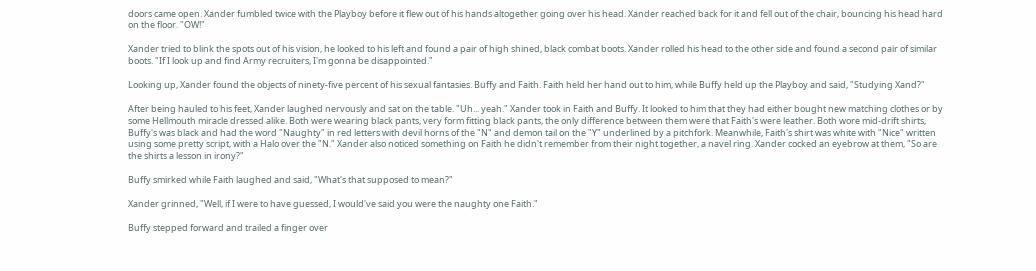doors came open. Xander fumbled twice with the Playboy before it flew out of his hands altogether going over his head. Xander reached back for it and fell out of the chair, bouncing his head hard on the floor. "OW!"

Xander tried to blink the spots out of his vision, he looked to his left and found a pair of high shined, black combat boots. Xander rolled his head to the other side and found a second pair of similar boots. "If I look up and find Army recruiters, I'm gonna be disappointed."

Looking up, Xander found the objects of ninety-five percent of his sexual fantasies. Buffy and Faith. Faith held her hand out to him, while Buffy held up the Playboy and said, "Studying Xand?"

After being hauled to his feet, Xander laughed nervously and sat on the table. "Uh... yeah." Xander took in Faith and Buffy. It looked to him that they had either bought new matching clothes or by some Hellmouth miracle dressed alike. Both were wearing black pants, very form fitting black pants, the only difference between them were that Faith's were leather. Both wore mid-drift shirts, Buffy's was black and had the word "Naughty" in red letters with devil horns of the "N" and demon tail on the "Y" underlined by a pitchfork. Meanwhile, Faith's shirt was white with "Nice" written using some pretty script, with a Halo over the "N." Xander also noticed something on Faith he didn't remember from their night together, a navel ring. Xander cocked an eyebrow at them, "So are the shirts a lesson in irony?"

Buffy smirked while Faith laughed and said, "What's that supposed to mean?"

Xander grinned, "Well, if I were to have guessed, I would've said you were the naughty one Faith."

Buffy stepped forward and trailed a finger over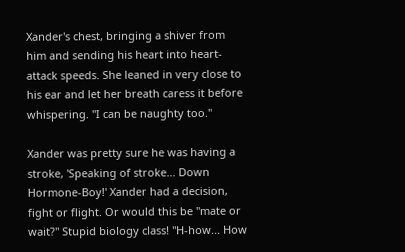Xander's chest, bringing a shiver from him and sending his heart into heart-attack speeds. She leaned in very close to his ear and let her breath caress it before whispering. "I can be naughty too."

Xander was pretty sure he was having a stroke, 'Speaking of stroke... Down Hormone-Boy!' Xander had a decision, fight or flight. Or would this be "mate or wait?" Stupid biology class! "H-how... How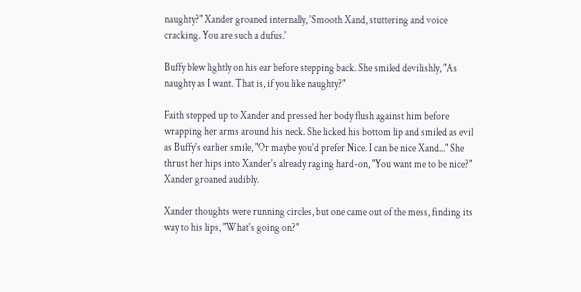naughty?" Xander groaned internally, 'Smooth Xand, stuttering and voice cracking. You are such a dufus.'

Buffy blew lightly on his ear before stepping back. She smiled devilishly, "As naughty as I want. That is, if you like naughty?"

Faith stepped up to Xander and pressed her body flush against him before wrapping her arms around his neck. She licked his bottom lip and smiled as evil as Buffy's earlier smile, "Or maybe you'd prefer Nice. I can be nice Xand..." She thrust her hips into Xander's already raging hard-on, "You want me to be nice?" Xander groaned audibly.

Xander thoughts were running circles, but one came out of the mess, finding its way to his lips, "What's going on?"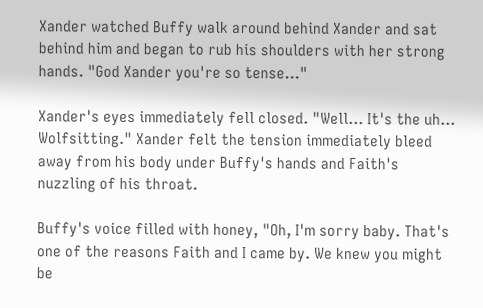Xander watched Buffy walk around behind Xander and sat behind him and began to rub his shoulders with her strong hands. "God Xander you're so tense..."

Xander's eyes immediately fell closed. "Well... It's the uh... Wolfsitting." Xander felt the tension immediately bleed away from his body under Buffy's hands and Faith's nuzzling of his throat.

Buffy's voice filled with honey, "Oh, I'm sorry baby. That's one of the reasons Faith and I came by. We knew you might be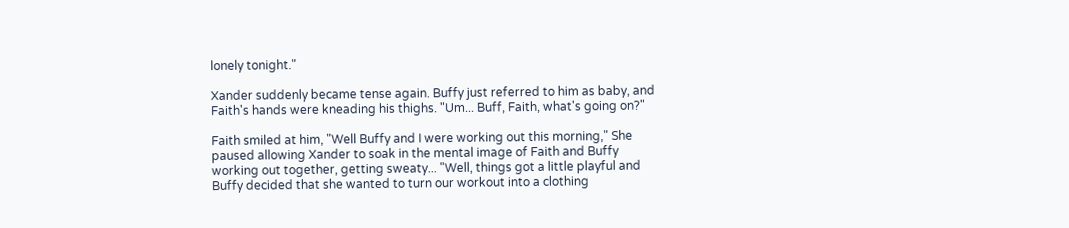lonely tonight."

Xander suddenly became tense again. Buffy just referred to him as baby, and Faith's hands were kneading his thighs. "Um... Buff, Faith, what's going on?"

Faith smiled at him, "Well Buffy and I were working out this morning," She paused allowing Xander to soak in the mental image of Faith and Buffy working out together, getting sweaty... "Well, things got a little playful and Buffy decided that she wanted to turn our workout into a clothing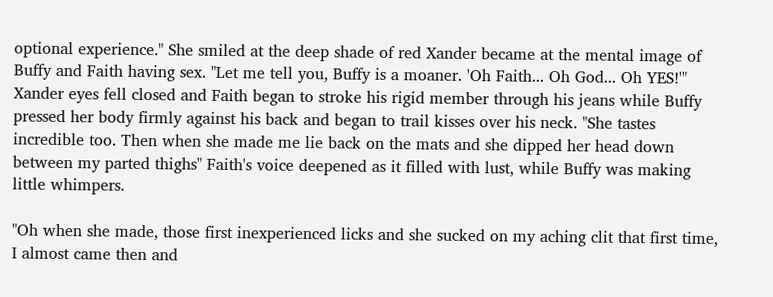optional experience." She smiled at the deep shade of red Xander became at the mental image of Buffy and Faith having sex. "Let me tell you, Buffy is a moaner. 'Oh Faith... Oh God... Oh YES!'" Xander eyes fell closed and Faith began to stroke his rigid member through his jeans while Buffy pressed her body firmly against his back and began to trail kisses over his neck. "She tastes incredible too. Then when she made me lie back on the mats and she dipped her head down between my parted thighs" Faith's voice deepened as it filled with lust, while Buffy was making little whimpers.

"Oh when she made, those first inexperienced licks and she sucked on my aching clit that first time, I almost came then and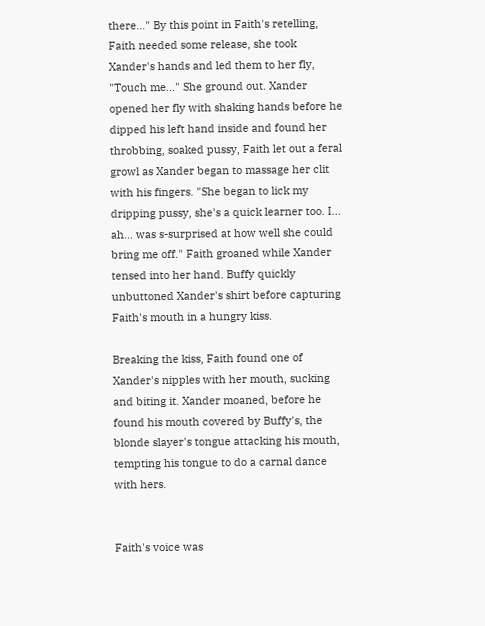there..." By this point in Faith's retelling, Faith needed some release, she took Xander's hands and led them to her fly, "Touch me..." She ground out. Xander opened her fly with shaking hands before he dipped his left hand inside and found her throbbing, soaked pussy, Faith let out a feral growl as Xander began to massage her clit with his fingers. "She began to lick my dripping pussy, she's a quick learner too. I... ah... was s-surprised at how well she could bring me off." Faith groaned while Xander tensed into her hand. Buffy quickly unbuttoned Xander's shirt before capturing Faith's mouth in a hungry kiss.

Breaking the kiss, Faith found one of Xander's nipples with her mouth, sucking and biting it. Xander moaned, before he found his mouth covered by Buffy's, the blonde slayer's tongue attacking his mouth, tempting his tongue to do a carnal dance with hers.


Faith's voice was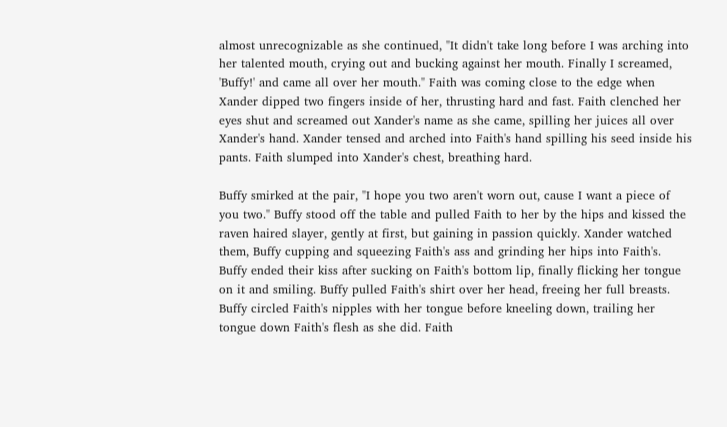almost unrecognizable as she continued, "It didn't take long before I was arching into her talented mouth, crying out and bucking against her mouth. Finally I screamed, 'Buffy!' and came all over her mouth." Faith was coming close to the edge when Xander dipped two fingers inside of her, thrusting hard and fast. Faith clenched her eyes shut and screamed out Xander's name as she came, spilling her juices all over Xander's hand. Xander tensed and arched into Faith's hand spilling his seed inside his pants. Faith slumped into Xander's chest, breathing hard.

Buffy smirked at the pair, "I hope you two aren't worn out, cause I want a piece of you two." Buffy stood off the table and pulled Faith to her by the hips and kissed the raven haired slayer, gently at first, but gaining in passion quickly. Xander watched them, Buffy cupping and squeezing Faith's ass and grinding her hips into Faith's. Buffy ended their kiss after sucking on Faith's bottom lip, finally flicking her tongue on it and smiling. Buffy pulled Faith's shirt over her head, freeing her full breasts. Buffy circled Faith's nipples with her tongue before kneeling down, trailing her tongue down Faith's flesh as she did. Faith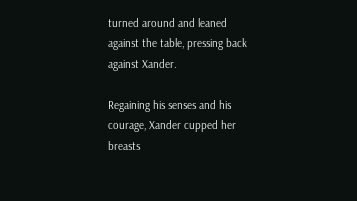turned around and leaned against the table, pressing back against Xander.

Regaining his senses and his courage, Xander cupped her breasts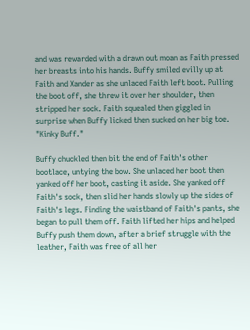and was rewarded with a drawn out moan as Faith pressed her breasts into his hands. Buffy smiled evilly up at Faith and Xander as she unlaced Faith left boot. Pulling the boot off, she threw it over her shoulder, then stripped her sock. Faith squealed then giggled in surprise when Buffy licked then sucked on her big toe. "Kinky Buff."

Buffy chuckled then bit the end of Faith's other bootlace, untying the bow. She unlaced her boot then yanked off her boot, casting it aside. She yanked off Faith's sock, then slid her hands slowly up the sides of Faith's legs. Finding the waistband of Faith's pants, she began to pull them off. Faith lifted her hips and helped Buffy push them down, after a brief struggle with the leather, Faith was free of all her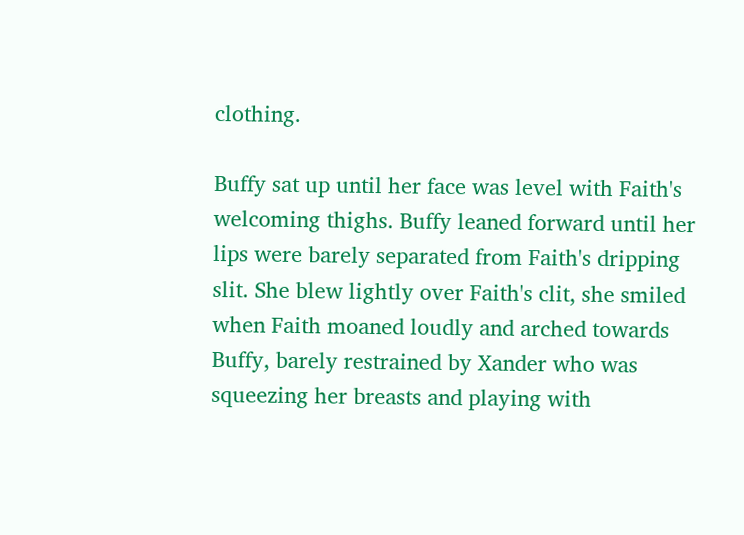clothing.

Buffy sat up until her face was level with Faith's welcoming thighs. Buffy leaned forward until her lips were barely separated from Faith's dripping slit. She blew lightly over Faith's clit, she smiled when Faith moaned loudly and arched towards Buffy, barely restrained by Xander who was squeezing her breasts and playing with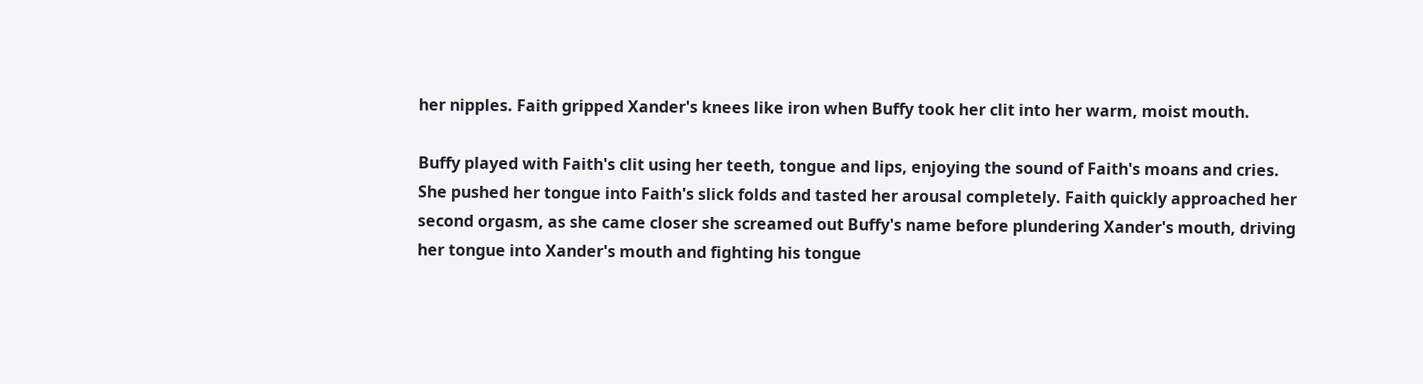her nipples. Faith gripped Xander's knees like iron when Buffy took her clit into her warm, moist mouth.

Buffy played with Faith's clit using her teeth, tongue and lips, enjoying the sound of Faith's moans and cries. She pushed her tongue into Faith's slick folds and tasted her arousal completely. Faith quickly approached her second orgasm, as she came closer she screamed out Buffy's name before plundering Xander's mouth, driving her tongue into Xander's mouth and fighting his tongue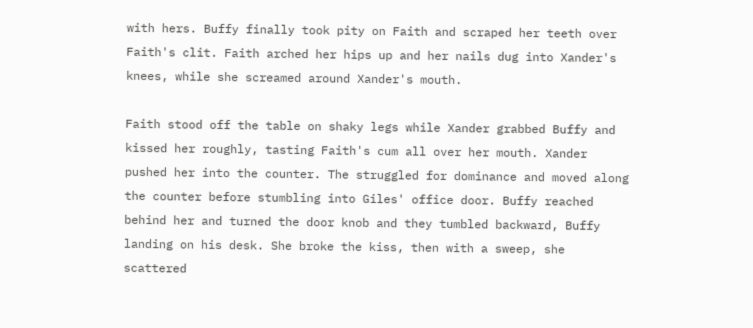with hers. Buffy finally took pity on Faith and scraped her teeth over Faith's clit. Faith arched her hips up and her nails dug into Xander's knees, while she screamed around Xander's mouth.

Faith stood off the table on shaky legs while Xander grabbed Buffy and kissed her roughly, tasting Faith's cum all over her mouth. Xander pushed her into the counter. The struggled for dominance and moved along the counter before stumbling into Giles' office door. Buffy reached behind her and turned the door knob and they tumbled backward, Buffy landing on his desk. She broke the kiss, then with a sweep, she scattered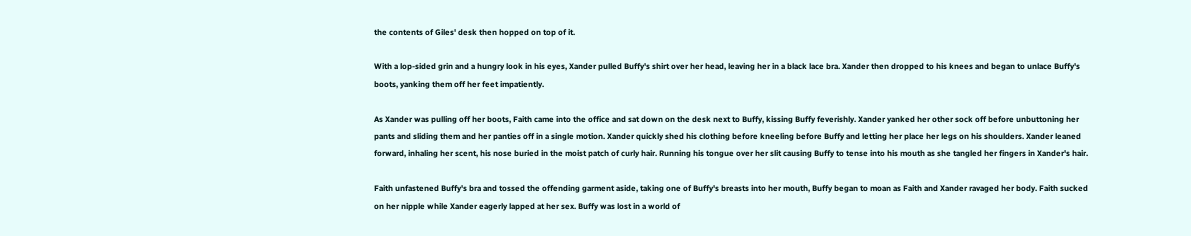the contents of Giles' desk then hopped on top of it.

With a lop-sided grin and a hungry look in his eyes, Xander pulled Buffy's shirt over her head, leaving her in a black lace bra. Xander then dropped to his knees and began to unlace Buffy's boots, yanking them off her feet impatiently.

As Xander was pulling off her boots, Faith came into the office and sat down on the desk next to Buffy, kissing Buffy feverishly. Xander yanked her other sock off before unbuttoning her pants and sliding them and her panties off in a single motion. Xander quickly shed his clothing before kneeling before Buffy and letting her place her legs on his shoulders. Xander leaned forward, inhaling her scent, his nose buried in the moist patch of curly hair. Running his tongue over her slit causing Buffy to tense into his mouth as she tangled her fingers in Xander's hair.

Faith unfastened Buffy's bra and tossed the offending garment aside, taking one of Buffy's breasts into her mouth, Buffy began to moan as Faith and Xander ravaged her body. Faith sucked on her nipple while Xander eagerly lapped at her sex. Buffy was lost in a world of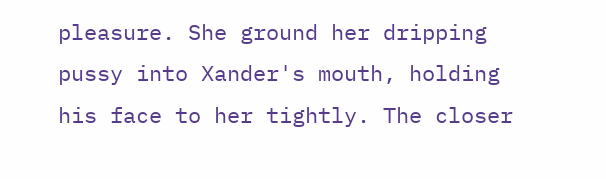pleasure. She ground her dripping pussy into Xander's mouth, holding his face to her tightly. The closer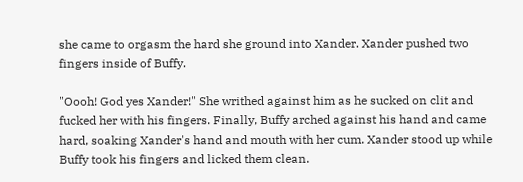she came to orgasm the hard she ground into Xander. Xander pushed two fingers inside of Buffy.

"Oooh! God yes Xander!" She writhed against him as he sucked on clit and fucked her with his fingers. Finally, Buffy arched against his hand and came hard, soaking Xander's hand and mouth with her cum. Xander stood up while Buffy took his fingers and licked them clean.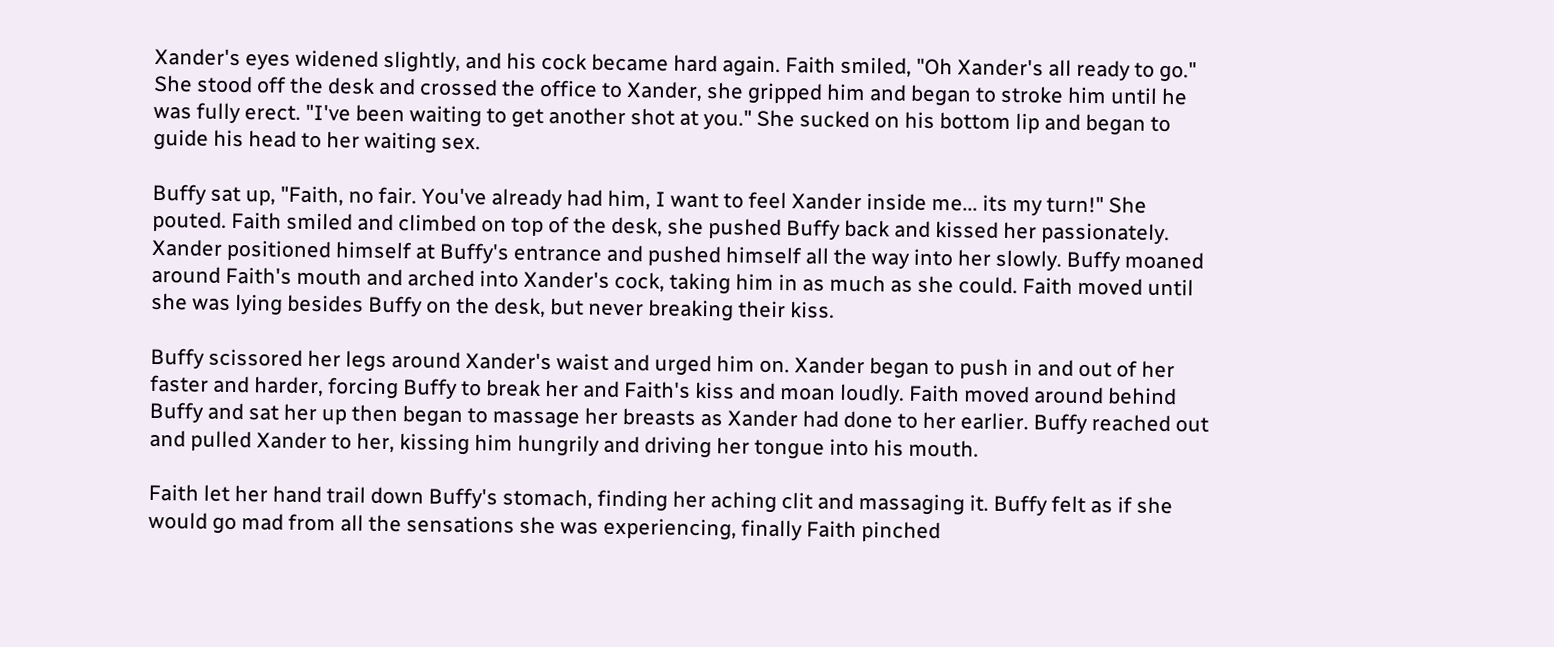Xander's eyes widened slightly, and his cock became hard again. Faith smiled, "Oh Xander's all ready to go." She stood off the desk and crossed the office to Xander, she gripped him and began to stroke him until he was fully erect. "I've been waiting to get another shot at you." She sucked on his bottom lip and began to guide his head to her waiting sex.

Buffy sat up, "Faith, no fair. You've already had him, I want to feel Xander inside me... its my turn!" She pouted. Faith smiled and climbed on top of the desk, she pushed Buffy back and kissed her passionately. Xander positioned himself at Buffy's entrance and pushed himself all the way into her slowly. Buffy moaned around Faith's mouth and arched into Xander's cock, taking him in as much as she could. Faith moved until she was lying besides Buffy on the desk, but never breaking their kiss.

Buffy scissored her legs around Xander's waist and urged him on. Xander began to push in and out of her faster and harder, forcing Buffy to break her and Faith's kiss and moan loudly. Faith moved around behind Buffy and sat her up then began to massage her breasts as Xander had done to her earlier. Buffy reached out and pulled Xander to her, kissing him hungrily and driving her tongue into his mouth.

Faith let her hand trail down Buffy's stomach, finding her aching clit and massaging it. Buffy felt as if she would go mad from all the sensations she was experiencing, finally Faith pinched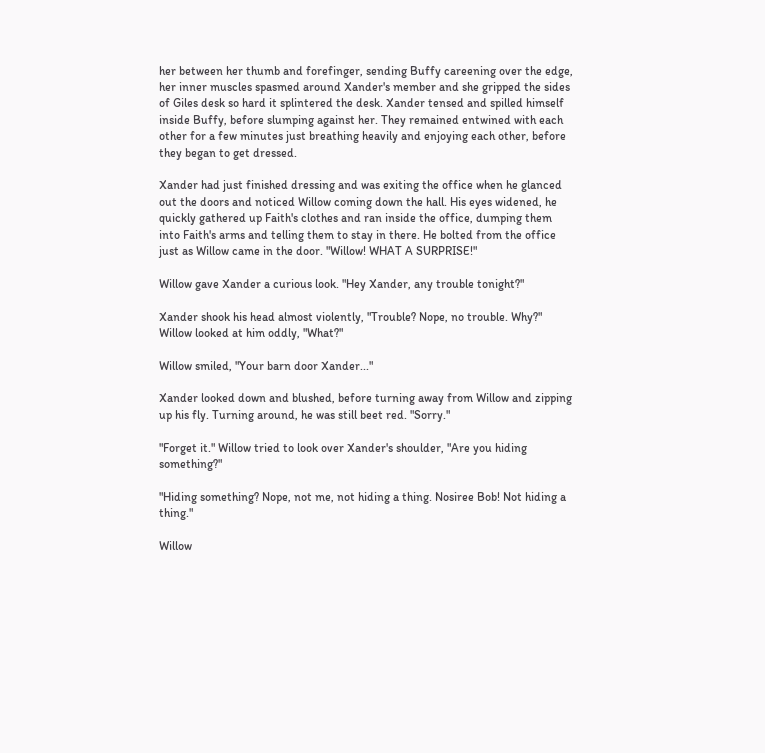her between her thumb and forefinger, sending Buffy careening over the edge, her inner muscles spasmed around Xander's member and she gripped the sides of Giles desk so hard it splintered the desk. Xander tensed and spilled himself inside Buffy, before slumping against her. They remained entwined with each other for a few minutes just breathing heavily and enjoying each other, before they began to get dressed.

Xander had just finished dressing and was exiting the office when he glanced out the doors and noticed Willow coming down the hall. His eyes widened, he quickly gathered up Faith's clothes and ran inside the office, dumping them into Faith's arms and telling them to stay in there. He bolted from the office just as Willow came in the door. "Willow! WHAT A SURPRISE!"

Willow gave Xander a curious look. "Hey Xander, any trouble tonight?"

Xander shook his head almost violently, "Trouble? Nope, no trouble. Why?" Willow looked at him oddly, "What?"

Willow smiled, "Your barn door Xander..."

Xander looked down and blushed, before turning away from Willow and zipping up his fly. Turning around, he was still beet red. "Sorry."

"Forget it." Willow tried to look over Xander's shoulder, "Are you hiding something?"

"Hiding something? Nope, not me, not hiding a thing. Nosiree Bob! Not hiding a thing."

Willow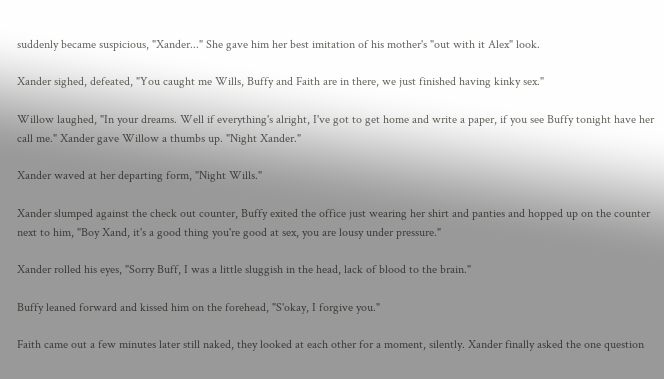suddenly became suspicious, "Xander..." She gave him her best imitation of his mother's "out with it Alex" look.

Xander sighed, defeated, "You caught me Wills, Buffy and Faith are in there, we just finished having kinky sex."

Willow laughed, "In your dreams. Well if everything's alright, I've got to get home and write a paper, if you see Buffy tonight have her call me." Xander gave Willow a thumbs up. "Night Xander."

Xander waved at her departing form, "Night Wills."

Xander slumped against the check out counter, Buffy exited the office just wearing her shirt and panties and hopped up on the counter next to him, "Boy Xand, it's a good thing you're good at sex, you are lousy under pressure."

Xander rolled his eyes, "Sorry Buff, I was a little sluggish in the head, lack of blood to the brain."

Buffy leaned forward and kissed him on the forehead, "S'okay, I forgive you."

Faith came out a few minutes later still naked, they looked at each other for a moment, silently. Xander finally asked the one question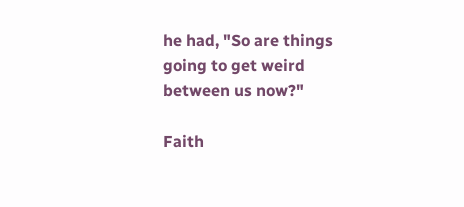he had, "So are things going to get weird between us now?"

Faith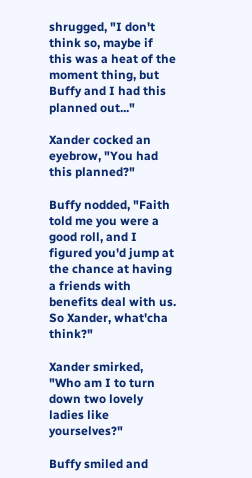shrugged, "I don't think so, maybe if this was a heat of the moment thing, but Buffy and I had this planned out..."

Xander cocked an eyebrow, "You had this planned?"

Buffy nodded, "Faith told me you were a good roll, and I figured you'd jump at the chance at having a friends with benefits deal with us. So Xander, what'cha think?"

Xander smirked, "Who am I to turn down two lovely ladies like yourselves?"

Buffy smiled and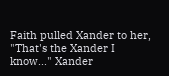Faith pulled Xander to her, "That's the Xander I know..." Xander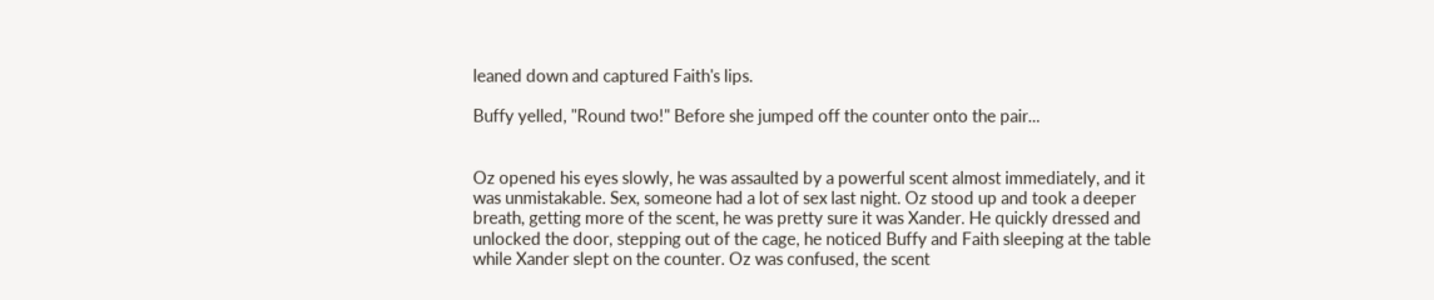leaned down and captured Faith's lips.

Buffy yelled, "Round two!" Before she jumped off the counter onto the pair...


Oz opened his eyes slowly, he was assaulted by a powerful scent almost immediately, and it was unmistakable. Sex, someone had a lot of sex last night. Oz stood up and took a deeper breath, getting more of the scent, he was pretty sure it was Xander. He quickly dressed and unlocked the door, stepping out of the cage, he noticed Buffy and Faith sleeping at the table while Xander slept on the counter. Oz was confused, the scent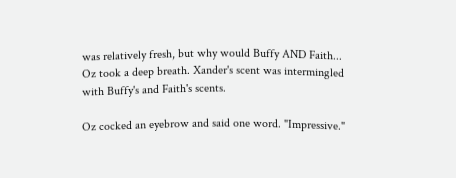was relatively fresh, but why would Buffy AND Faith... Oz took a deep breath. Xander's scent was intermingled with Buffy's and Faith's scents.

Oz cocked an eyebrow and said one word. "Impressive."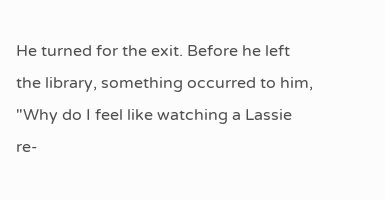He turned for the exit. Before he left the library, something occurred to him, "Why do I feel like watching a Lassie re-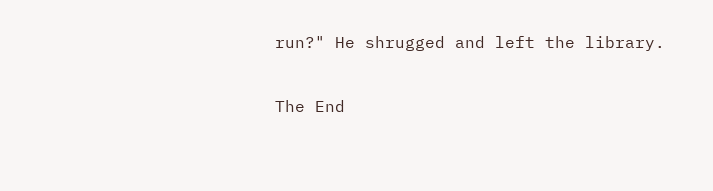run?" He shrugged and left the library.

The End